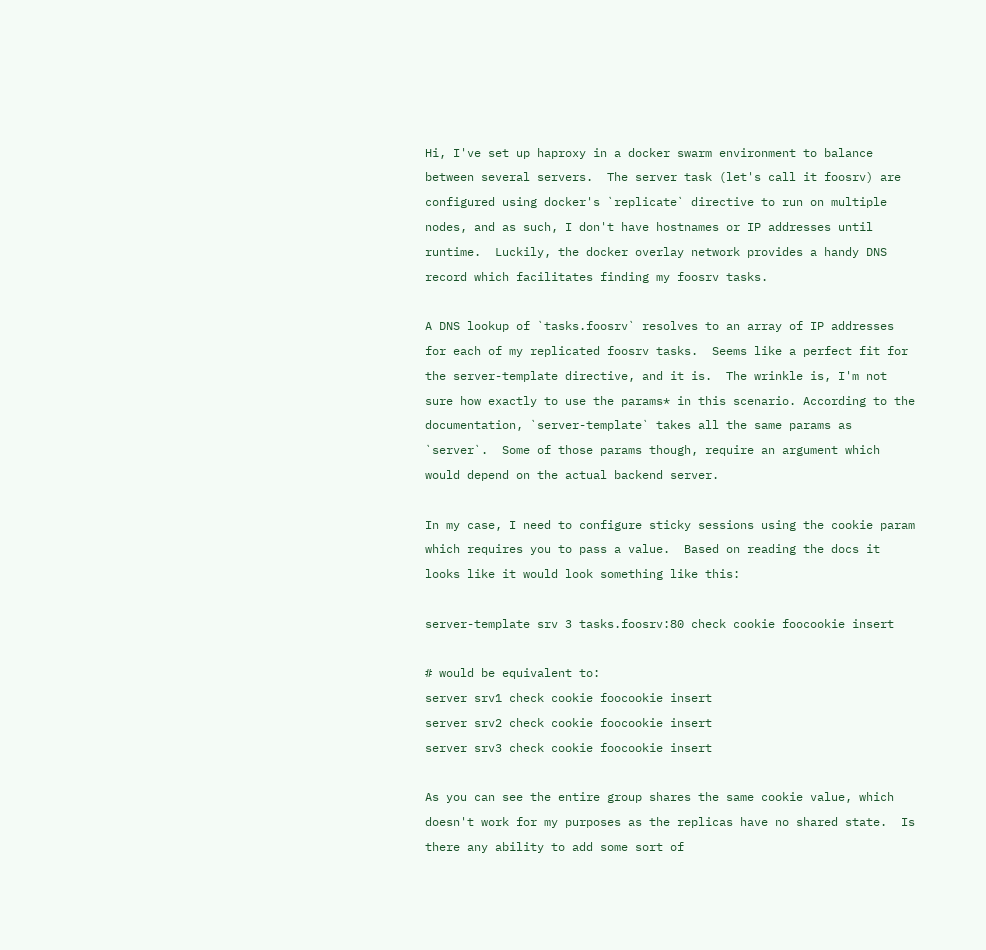Hi, I've set up haproxy in a docker swarm environment to balance
between several servers.  The server task (let's call it foosrv) are
configured using docker's `replicate` directive to run on multiple
nodes, and as such, I don't have hostnames or IP addresses until
runtime.  Luckily, the docker overlay network provides a handy DNS
record which facilitates finding my foosrv tasks.

A DNS lookup of `tasks.foosrv` resolves to an array of IP addresses
for each of my replicated foosrv tasks.  Seems like a perfect fit for
the server-template directive, and it is.  The wrinkle is, I'm not
sure how exactly to use the params* in this scenario. According to the
documentation, `server-template` takes all the same params as
`server`.  Some of those params though, require an argument which
would depend on the actual backend server.

In my case, I need to configure sticky sessions using the cookie param
which requires you to pass a value.  Based on reading the docs it
looks like it would look something like this:

server-template srv 3 tasks.foosrv:80 check cookie foocookie insert

# would be equivalent to:
server srv1 check cookie foocookie insert
server srv2 check cookie foocookie insert
server srv3 check cookie foocookie insert

As you can see the entire group shares the same cookie value, which
doesn't work for my purposes as the replicas have no shared state.  Is
there any ability to add some sort of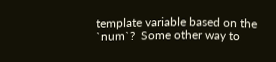template variable based on the
`num`?  Some other way to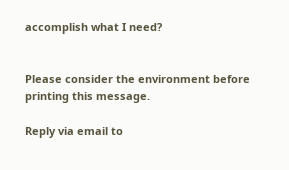accomplish what I need?


Please consider the environment before printing this message.

Reply via email to